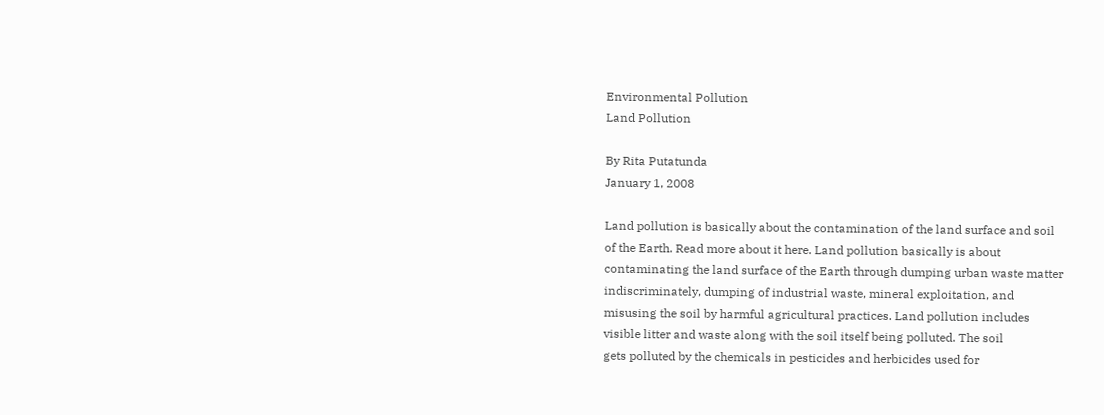Environmental Pollution
Land Pollution

By Rita Putatunda
January 1, 2008

Land pollution is basically about the contamination of the land surface and soil
of the Earth. Read more about it here. Land pollution basically is about
contaminating the land surface of the Earth through dumping urban waste matter
indiscriminately, dumping of industrial waste, mineral exploitation, and
misusing the soil by harmful agricultural practices. Land pollution includes
visible litter and waste along with the soil itself being polluted. The soil
gets polluted by the chemicals in pesticides and herbicides used for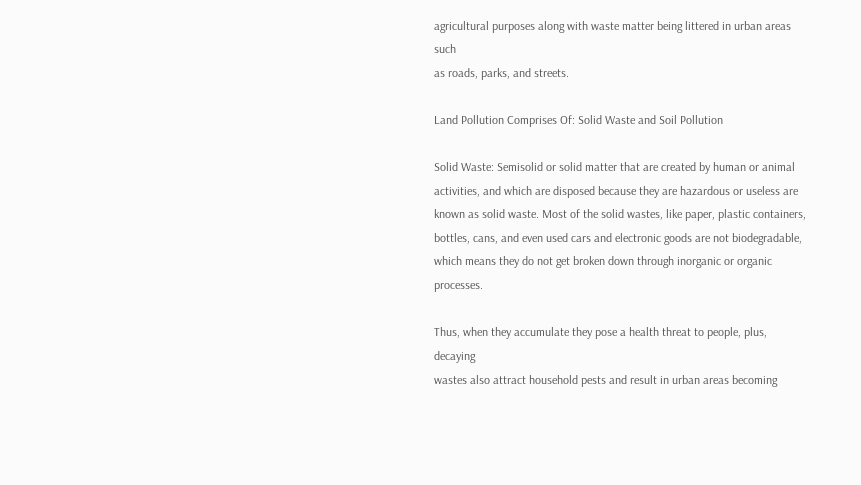agricultural purposes along with waste matter being littered in urban areas such
as roads, parks, and streets.

Land Pollution Comprises Of: Solid Waste and Soil Pollution

Solid Waste: Semisolid or solid matter that are created by human or animal
activities, and which are disposed because they are hazardous or useless are
known as solid waste. Most of the solid wastes, like paper, plastic containers,
bottles, cans, and even used cars and electronic goods are not biodegradable,
which means they do not get broken down through inorganic or organic processes.

Thus, when they accumulate they pose a health threat to people, plus, decaying
wastes also attract household pests and result in urban areas becoming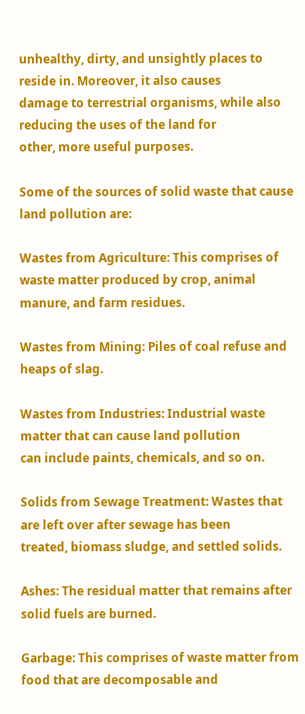unhealthy, dirty, and unsightly places to reside in. Moreover, it also causes
damage to terrestrial organisms, while also reducing the uses of the land for
other, more useful purposes.

Some of the sources of solid waste that cause land pollution are:

Wastes from Agriculture: This comprises of waste matter produced by crop, animal
manure, and farm residues.

Wastes from Mining: Piles of coal refuse and heaps of slag.

Wastes from Industries: Industrial waste matter that can cause land pollution
can include paints, chemicals, and so on.

Solids from Sewage Treatment: Wastes that are left over after sewage has been
treated, biomass sludge, and settled solids.

Ashes: The residual matter that remains after solid fuels are burned.

Garbage: This comprises of waste matter from food that are decomposable and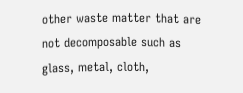other waste matter that are not decomposable such as glass, metal, cloth,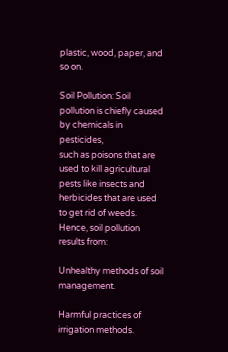plastic, wood, paper, and so on.

Soil Pollution: Soil pollution is chiefly caused by chemicals in pesticides,
such as poisons that are used to kill agricultural pests like insects and
herbicides that are used to get rid of weeds. Hence, soil pollution results from:

Unhealthy methods of soil management.

Harmful practices of irrigation methods.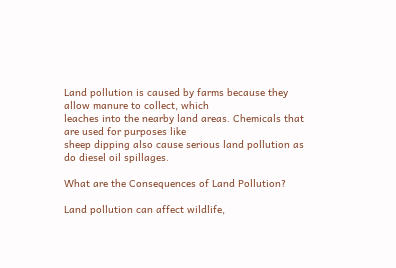Land pollution is caused by farms because they allow manure to collect, which
leaches into the nearby land areas. Chemicals that are used for purposes like
sheep dipping also cause serious land pollution as do diesel oil spillages.

What are the Consequences of Land Pollution?

Land pollution can affect wildlife,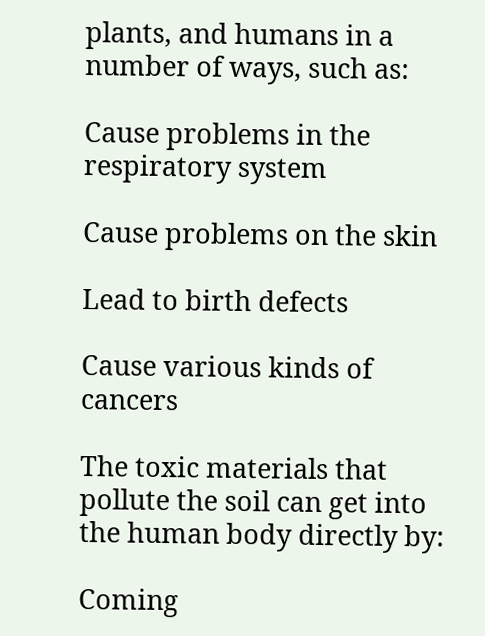plants, and humans in a number of ways, such as:

Cause problems in the respiratory system

Cause problems on the skin

Lead to birth defects

Cause various kinds of cancers

The toxic materials that pollute the soil can get into the human body directly by:

Coming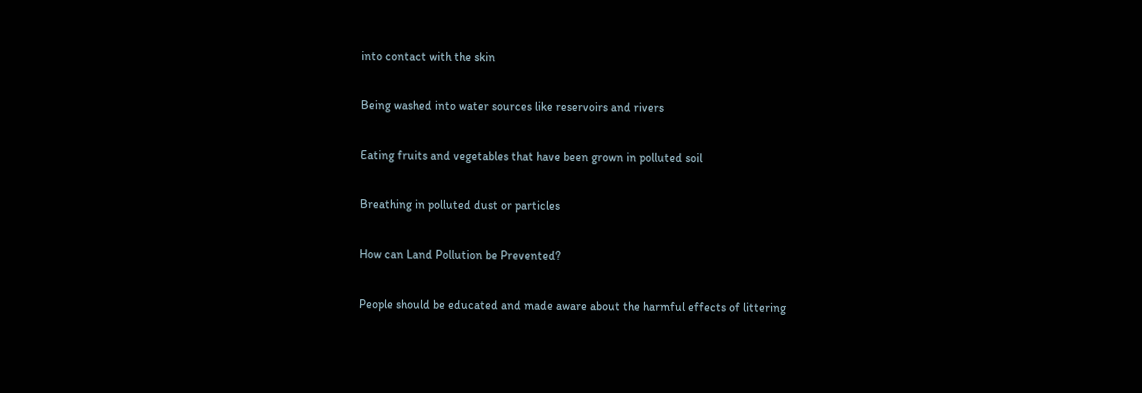into contact with the skin

Being washed into water sources like reservoirs and rivers

Eating fruits and vegetables that have been grown in polluted soil

Breathing in polluted dust or particles

How can Land Pollution be Prevented?

People should be educated and made aware about the harmful effects of littering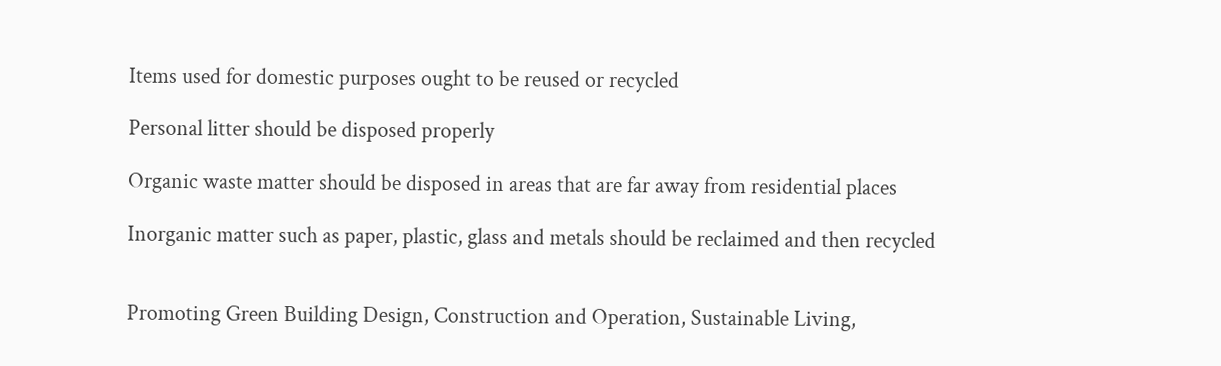Items used for domestic purposes ought to be reused or recycled

Personal litter should be disposed properly

Organic waste matter should be disposed in areas that are far away from residential places

Inorganic matter such as paper, plastic, glass and metals should be reclaimed and then recycled


Promoting Green Building Design, Construction and Operation, Sustainable Living,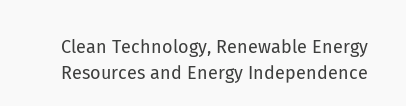Clean Technology, Renewable Energy Resources and Energy Independence